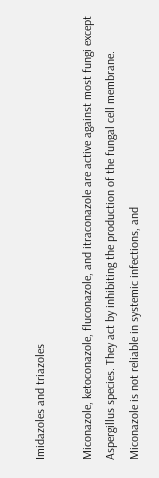Imidazoles and triazoles

Miconazole, ketoconazole, fluconazole, and itraconazole are active against most fungi except Aspergillus species. They act by inhibiting the production of the fungal cell membrane. Miconazole is not reliable in systemic infections, and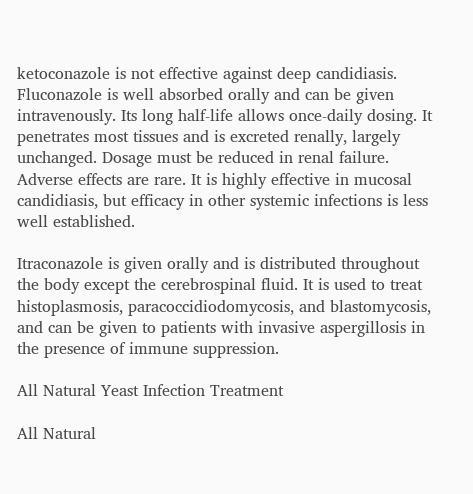ketoconazole is not effective against deep candidiasis. Fluconazole is well absorbed orally and can be given intravenously. Its long half-life allows once-daily dosing. It penetrates most tissues and is excreted renally, largely unchanged. Dosage must be reduced in renal failure. Adverse effects are rare. It is highly effective in mucosal candidiasis, but efficacy in other systemic infections is less well established.

Itraconazole is given orally and is distributed throughout the body except the cerebrospinal fluid. It is used to treat histoplasmosis, paracoccidiodomycosis, and blastomycosis, and can be given to patients with invasive aspergillosis in the presence of immune suppression.

All Natural Yeast Infection Treatment

All Natural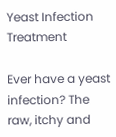Yeast Infection Treatment

Ever have a yeast infection? The raw, itchy and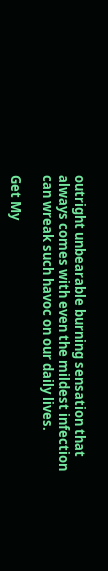outright unbearable burning sensation that always comes with even the mildest infection can wreak such havoc on our daily lives.

Get My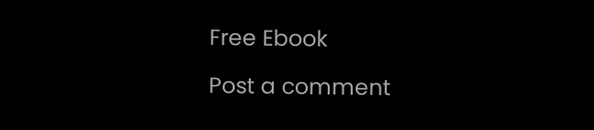Free Ebook

Post a comment